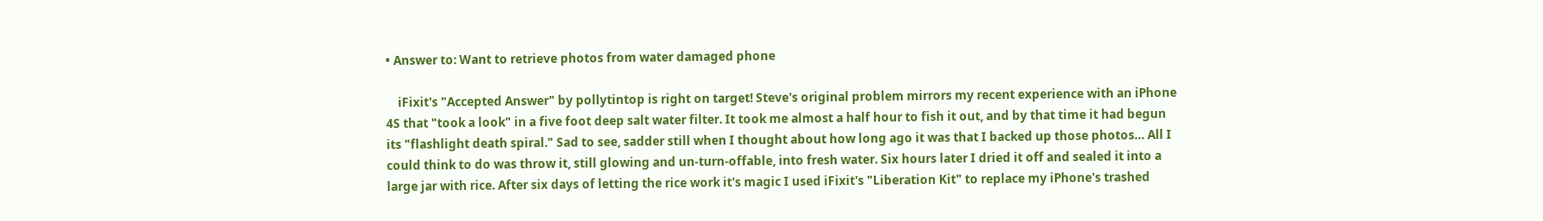• Answer to: Want to retrieve photos from water damaged phone

    iFixit's "Accepted Answer" by pollytintop is right on target! Steve's original problem mirrors my recent experience with an iPhone 4S that "took a look" in a five foot deep salt water filter. It took me almost a half hour to fish it out, and by that time it had begun its "flashlight death spiral." Sad to see, sadder still when I thought about how long ago it was that I backed up those photos… All I could think to do was throw it, still glowing and un-turn-offable, into fresh water. Six hours later I dried it off and sealed it into a large jar with rice. After six days of letting the rice work it's magic I used iFixit's "Liberation Kit" to replace my iPhone's trashed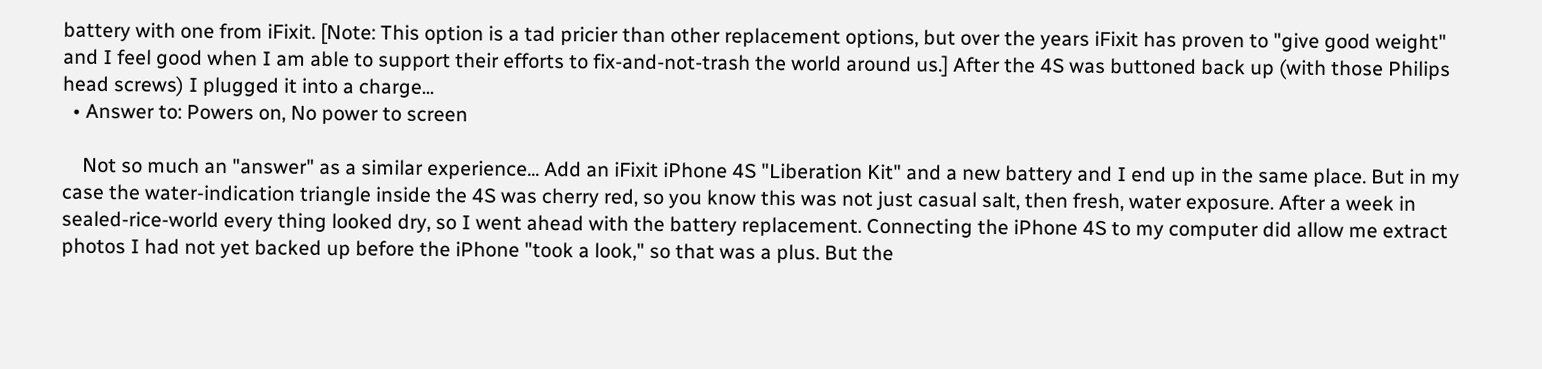battery with one from iFixit. [Note: This option is a tad pricier than other replacement options, but over the years iFixit has proven to "give good weight" and I feel good when I am able to support their efforts to fix-and-not-trash the world around us.] After the 4S was buttoned back up (with those Philips head screws) I plugged it into a charge...
  • Answer to: Powers on, No power to screen

    Not so much an "answer" as a similar experience... Add an iFixit iPhone 4S "Liberation Kit" and a new battery and I end up in the same place. But in my case the water-indication triangle inside the 4S was cherry red, so you know this was not just casual salt, then fresh, water exposure. After a week in sealed-rice-world every thing looked dry, so I went ahead with the battery replacement. Connecting the iPhone 4S to my computer did allow me extract photos I had not yet backed up before the iPhone "took a look," so that was a plus. But the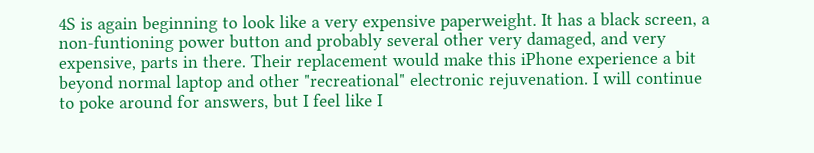4S is again beginning to look like a very expensive paperweight. It has a black screen, a non-funtioning power button and probably several other very damaged, and very expensive, parts in there. Their replacement would make this iPhone experience a bit beyond normal laptop and other "recreational" electronic rejuvenation. I will continue to poke around for answers, but I feel like I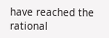have reached the rational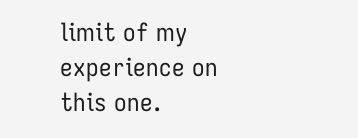limit of my experience on this one.